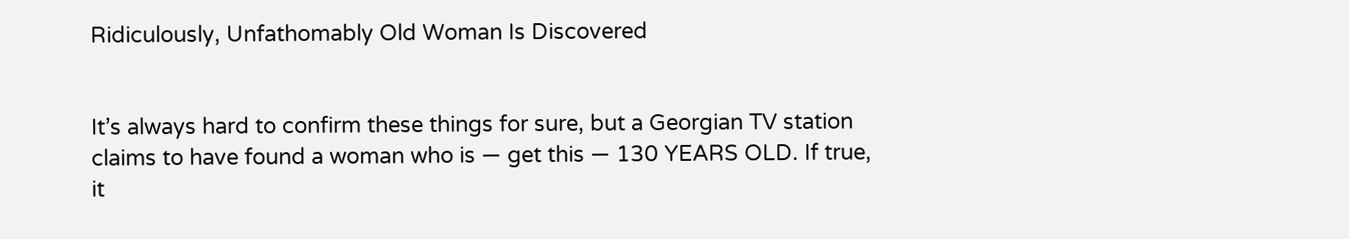Ridiculously, Unfathomably Old Woman Is Discovered


It’s always hard to confirm these things for sure, but a Georgian TV station claims to have found a woman who is — get this — 130 YEARS OLD. If true, it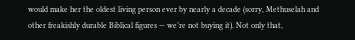would make her the oldest living person ever by nearly a decade (sorry, Methuselah and other freakishly durable Biblical figures — we’re not buying it). Not only that,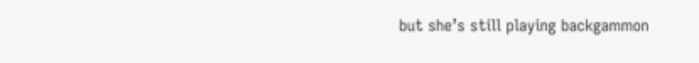but she’s still playing backgammon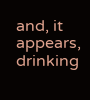and, it appears, drinking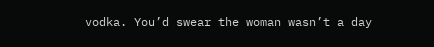vodka. You’d swear the woman wasn’t a day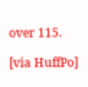over 115.

[via HuffPo]